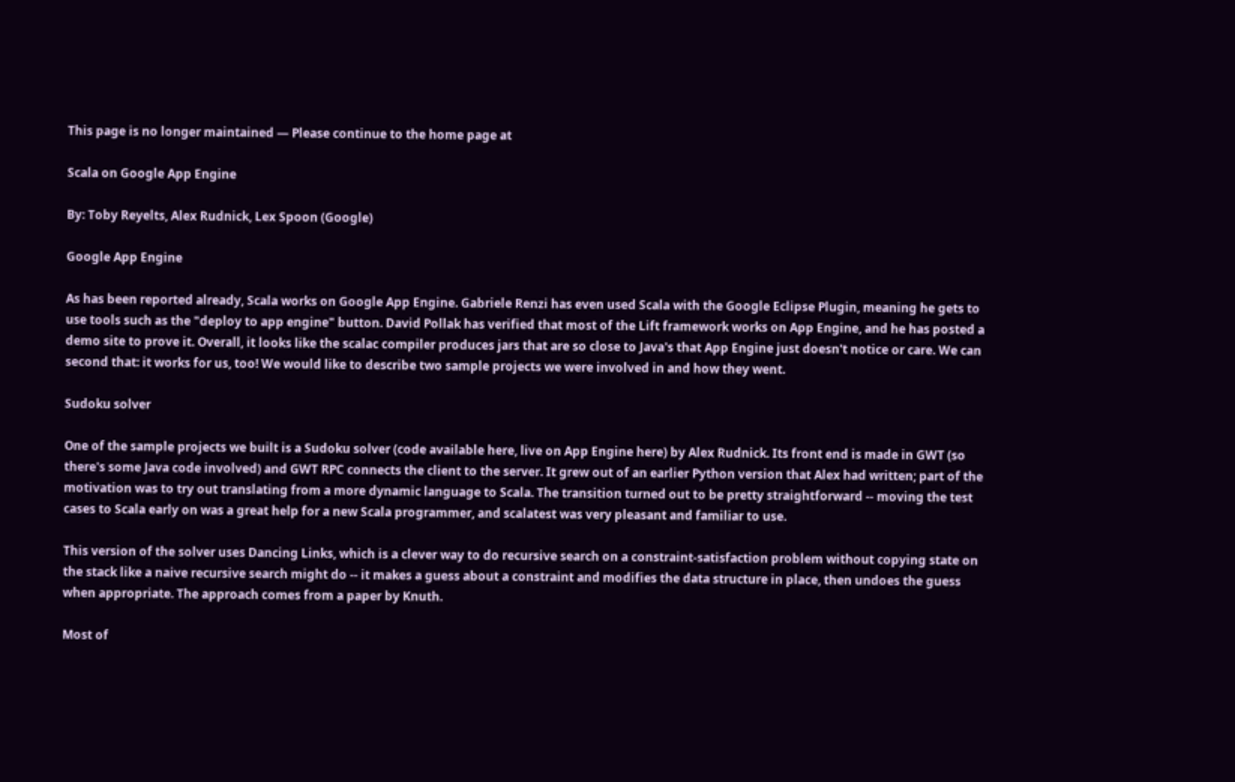This page is no longer maintained — Please continue to the home page at

Scala on Google App Engine

By: Toby Reyelts, Alex Rudnick, Lex Spoon (Google)

Google App Engine

As has been reported already, Scala works on Google App Engine. Gabriele Renzi has even used Scala with the Google Eclipse Plugin, meaning he gets to use tools such as the "deploy to app engine" button. David Pollak has verified that most of the Lift framework works on App Engine, and he has posted a demo site to prove it. Overall, it looks like the scalac compiler produces jars that are so close to Java's that App Engine just doesn't notice or care. We can second that: it works for us, too! We would like to describe two sample projects we were involved in and how they went.

Sudoku solver

One of the sample projects we built is a Sudoku solver (code available here, live on App Engine here) by Alex Rudnick. Its front end is made in GWT (so there's some Java code involved) and GWT RPC connects the client to the server. It grew out of an earlier Python version that Alex had written; part of the motivation was to try out translating from a more dynamic language to Scala. The transition turned out to be pretty straightforward -- moving the test cases to Scala early on was a great help for a new Scala programmer, and scalatest was very pleasant and familiar to use.

This version of the solver uses Dancing Links, which is a clever way to do recursive search on a constraint-satisfaction problem without copying state on the stack like a naive recursive search might do -- it makes a guess about a constraint and modifies the data structure in place, then undoes the guess when appropriate. The approach comes from a paper by Knuth.

Most of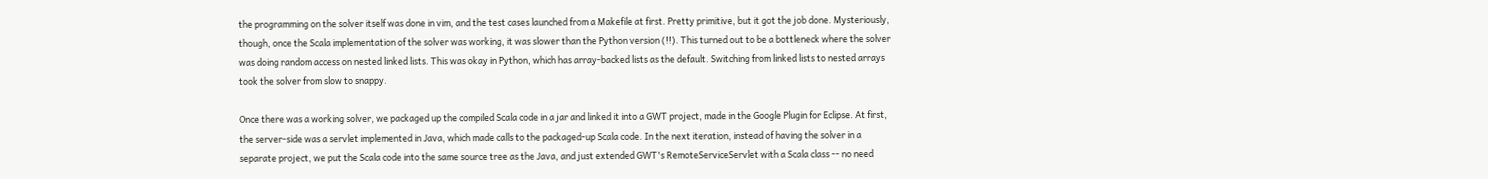the programming on the solver itself was done in vim, and the test cases launched from a Makefile at first. Pretty primitive, but it got the job done. Mysteriously, though, once the Scala implementation of the solver was working, it was slower than the Python version (!!). This turned out to be a bottleneck where the solver was doing random access on nested linked lists. This was okay in Python, which has array-backed lists as the default. Switching from linked lists to nested arrays took the solver from slow to snappy.

Once there was a working solver, we packaged up the compiled Scala code in a jar and linked it into a GWT project, made in the Google Plugin for Eclipse. At first, the server-side was a servlet implemented in Java, which made calls to the packaged-up Scala code. In the next iteration, instead of having the solver in a separate project, we put the Scala code into the same source tree as the Java, and just extended GWT's RemoteServiceServlet with a Scala class -- no need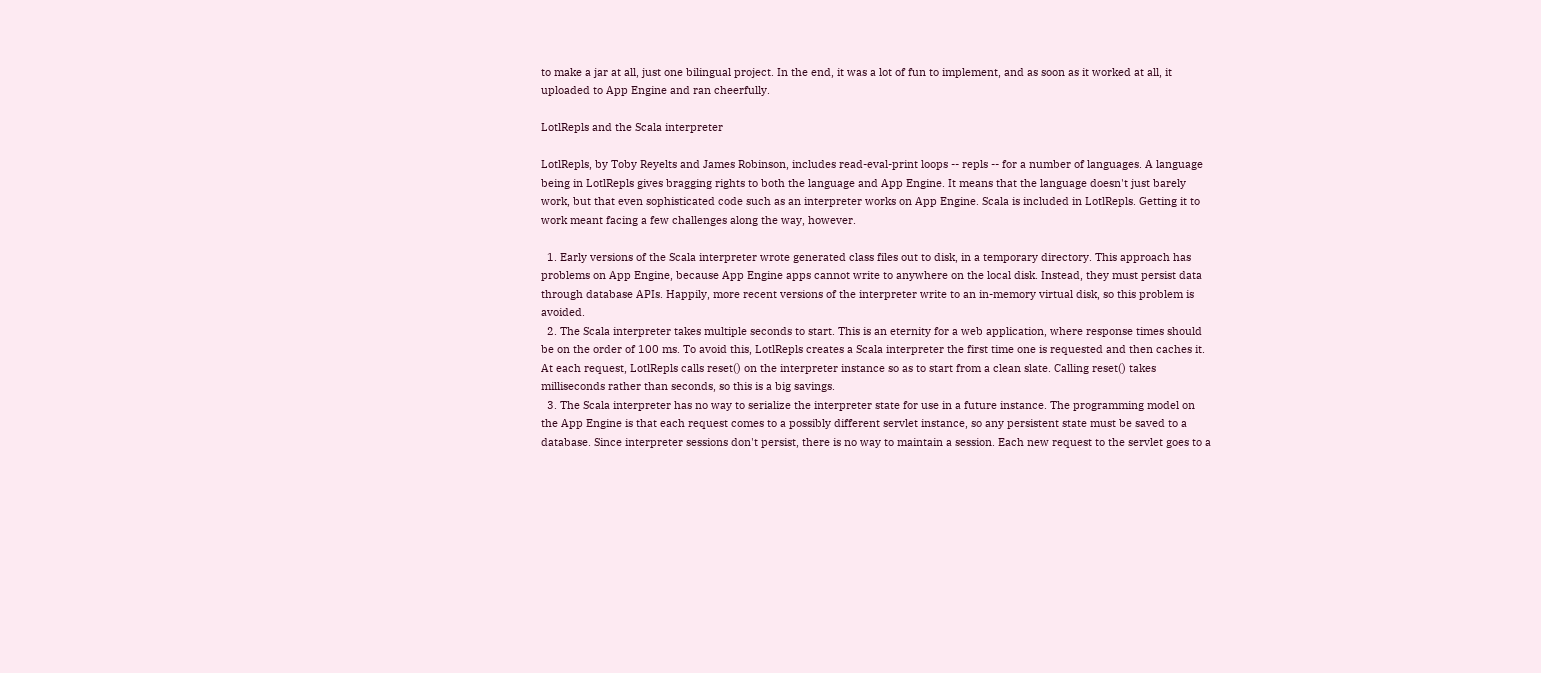to make a jar at all, just one bilingual project. In the end, it was a lot of fun to implement, and as soon as it worked at all, it uploaded to App Engine and ran cheerfully.

LotlRepls and the Scala interpreter

LotlRepls, by Toby Reyelts and James Robinson, includes read-eval-print loops -- repls -- for a number of languages. A language being in LotlRepls gives bragging rights to both the language and App Engine. It means that the language doesn't just barely work, but that even sophisticated code such as an interpreter works on App Engine. Scala is included in LotlRepls. Getting it to work meant facing a few challenges along the way, however.

  1. Early versions of the Scala interpreter wrote generated class files out to disk, in a temporary directory. This approach has problems on App Engine, because App Engine apps cannot write to anywhere on the local disk. Instead, they must persist data through database APIs. Happily, more recent versions of the interpreter write to an in-memory virtual disk, so this problem is avoided.
  2. The Scala interpreter takes multiple seconds to start. This is an eternity for a web application, where response times should be on the order of 100 ms. To avoid this, LotlRepls creates a Scala interpreter the first time one is requested and then caches it. At each request, LotlRepls calls reset() on the interpreter instance so as to start from a clean slate. Calling reset() takes milliseconds rather than seconds, so this is a big savings.
  3. The Scala interpreter has no way to serialize the interpreter state for use in a future instance. The programming model on the App Engine is that each request comes to a possibly different servlet instance, so any persistent state must be saved to a database. Since interpreter sessions don't persist, there is no way to maintain a session. Each new request to the servlet goes to a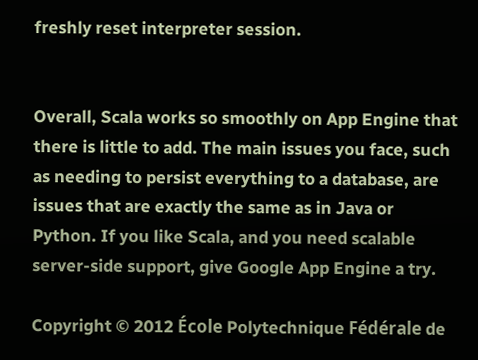freshly reset interpreter session.


Overall, Scala works so smoothly on App Engine that there is little to add. The main issues you face, such as needing to persist everything to a database, are issues that are exactly the same as in Java or Python. If you like Scala, and you need scalable server-side support, give Google App Engine a try.

Copyright © 2012 École Polytechnique Fédérale de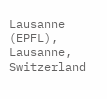Lausanne (EPFL), Lausanne, Switzerland